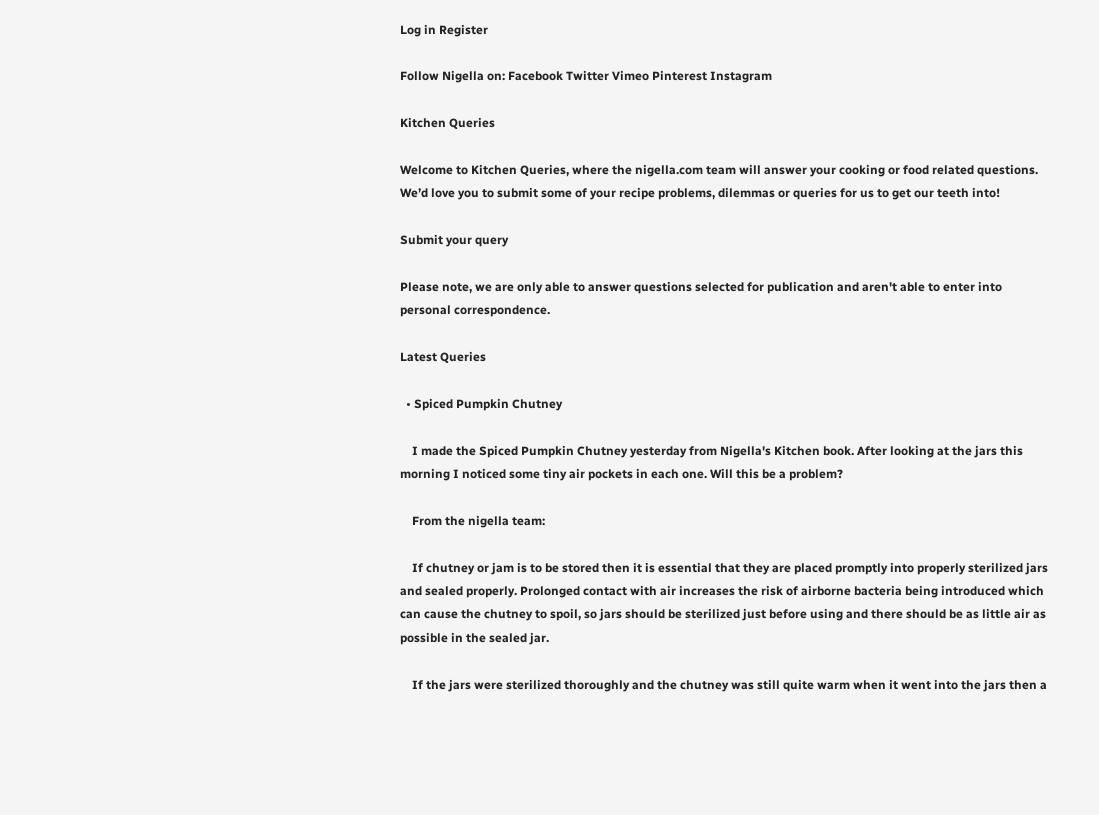Log in Register

Follow Nigella on: Facebook Twitter Vimeo Pinterest Instagram

Kitchen Queries

Welcome to Kitchen Queries, where the nigella.com team will answer your cooking or food related questions.  We’d love you to submit some of your recipe problems, dilemmas or queries for us to get our teeth into!

Submit your query

Please note, we are only able to answer questions selected for publication and aren't able to enter into personal correspondence.

Latest Queries

  • Spiced Pumpkin Chutney

    I made the Spiced Pumpkin Chutney yesterday from Nigella's Kitchen book. After looking at the jars this morning I noticed some tiny air pockets in each one. Will this be a problem?

    From the nigella team:

    If chutney or jam is to be stored then it is essential that they are placed promptly into properly sterilized jars and sealed properly. Prolonged contact with air increases the risk of airborne bacteria being introduced which can cause the chutney to spoil, so jars should be sterilized just before using and there should be as little air as possible in the sealed jar.

    If the jars were sterilized thoroughly and the chutney was still quite warm when it went into the jars then a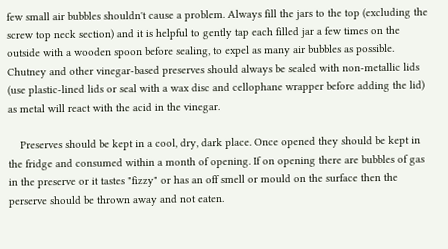few small air bubbles shouldn't cause a problem. Always fill the jars to the top (excluding the screw top neck section) and it is helpful to gently tap each filled jar a few times on the outside with a wooden spoon before sealing, to expel as many air bubbles as possible. Chutney and other vinegar-based preserves should always be sealed with non-metallic lids (use plastic-lined lids or seal with a wax disc and cellophane wrapper before adding the lid) as metal will react with the acid in the vinegar.

    Preserves should be kept in a cool, dry, dark place. Once opened they should be kept in the fridge and consumed within a month of opening. If on opening there are bubbles of gas in the preserve or it tastes "fizzy" or has an off smell or mould on the surface then the perserve should be thrown away and not eaten.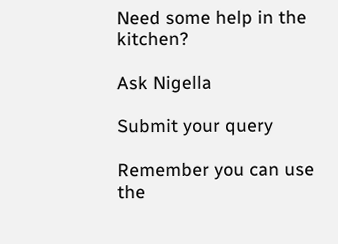Need some help in the kitchen?

Ask Nigella

Submit your query

Remember you can use the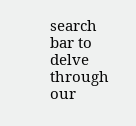search bar to delve through our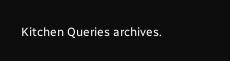Kitchen Queries archives.